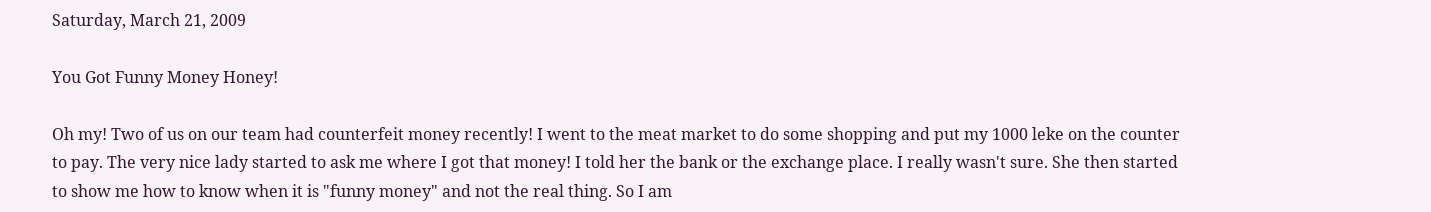Saturday, March 21, 2009

You Got Funny Money Honey!

Oh my! Two of us on our team had counterfeit money recently! I went to the meat market to do some shopping and put my 1000 leke on the counter to pay. The very nice lady started to ask me where I got that money! I told her the bank or the exchange place. I really wasn't sure. She then started to show me how to know when it is "funny money" and not the real thing. So I am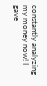constantly analyzing my money now! I gave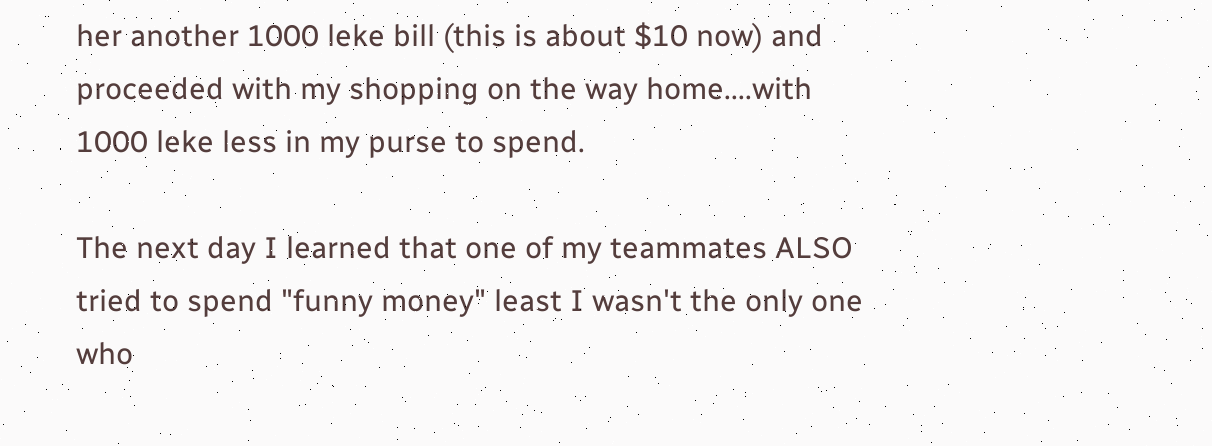her another 1000 leke bill (this is about $10 now) and proceeded with my shopping on the way home....with 1000 leke less in my purse to spend.

The next day I learned that one of my teammates ALSO tried to spend "funny money" least I wasn't the only one who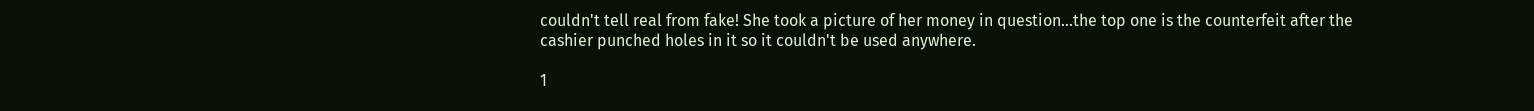couldn't tell real from fake! She took a picture of her money in question...the top one is the counterfeit after the cashier punched holes in it so it couldn't be used anywhere.

1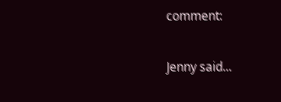comment:

Jenny said...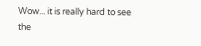Wow... it is really hard to see the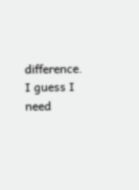difference. I guess I need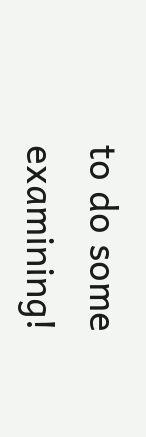to do some examining!